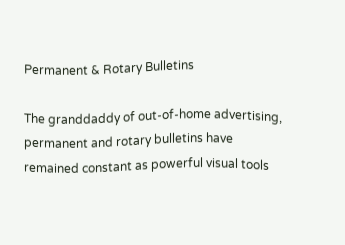Permanent & Rotary Bulletins

The granddaddy of out-of-home advertising, permanent and rotary bulletins have remained constant as powerful visual tools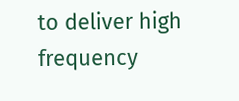to deliver high frequency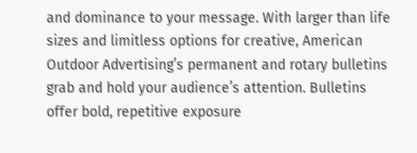and dominance to your message. With larger than life sizes and limitless options for creative, American Outdoor Advertising’s permanent and rotary bulletins grab and hold your audience’s attention. Bulletins offer bold, repetitive exposure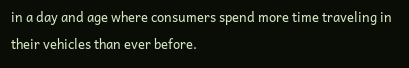in a day and age where consumers spend more time traveling in their vehicles than ever before.